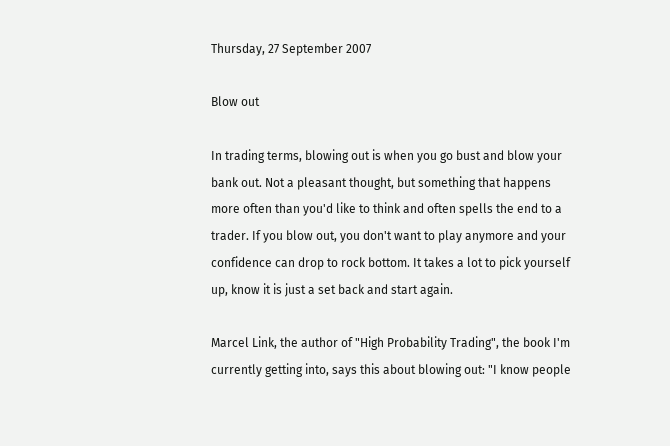Thursday, 27 September 2007

Blow out

In trading terms, blowing out is when you go bust and blow your bank out. Not a pleasant thought, but something that happens more often than you'd like to think and often spells the end to a trader. If you blow out, you don't want to play anymore and your confidence can drop to rock bottom. It takes a lot to pick yourself up, know it is just a set back and start again.

Marcel Link, the author of "High Probability Trading", the book I'm currently getting into, says this about blowing out: "I know people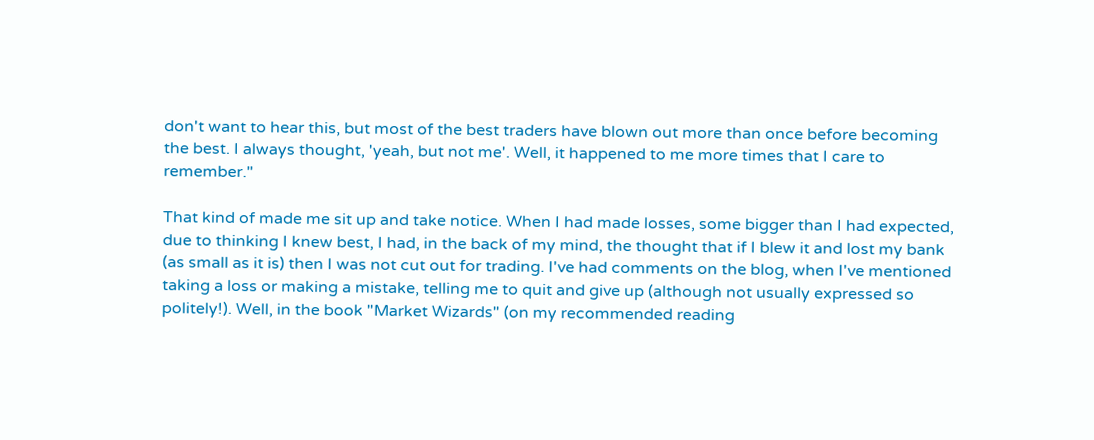don't want to hear this, but most of the best traders have blown out more than once before becoming the best. I always thought, 'yeah, but not me'. Well, it happened to me more times that I care to remember."

That kind of made me sit up and take notice. When I had made losses, some bigger than I had expected, due to thinking I knew best, I had, in the back of my mind, the thought that if I blew it and lost my bank (as small as it is) then I was not cut out for trading. I've had comments on the blog, when I've mentioned taking a loss or making a mistake, telling me to quit and give up (although not usually expressed so politely!). Well, in the book "Market Wizards" (on my recommended reading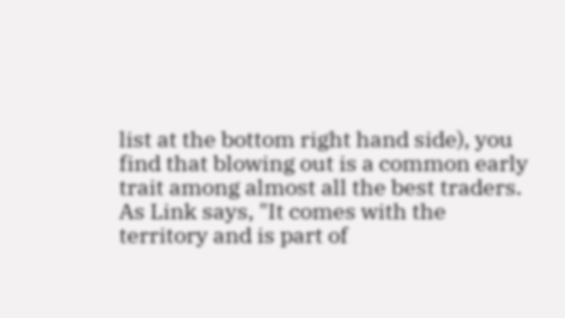list at the bottom right hand side), you find that blowing out is a common early trait among almost all the best traders. As Link says, "It comes with the territory and is part of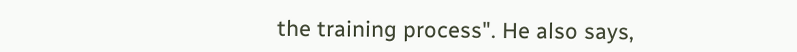the training process". He also says,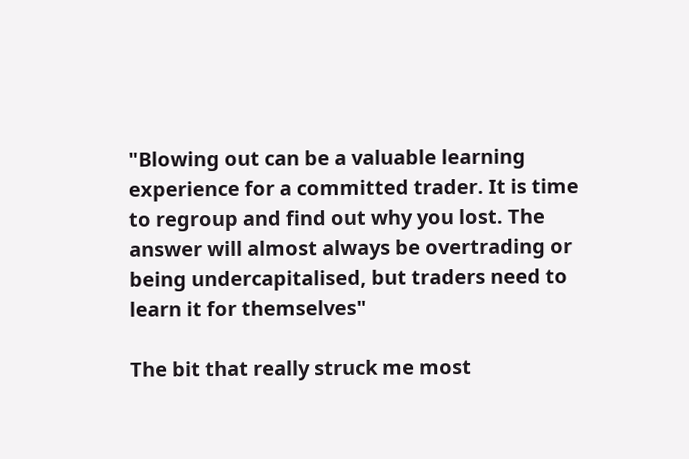"Blowing out can be a valuable learning experience for a committed trader. It is time to regroup and find out why you lost. The answer will almost always be overtrading or being undercapitalised, but traders need to learn it for themselves"

The bit that really struck me most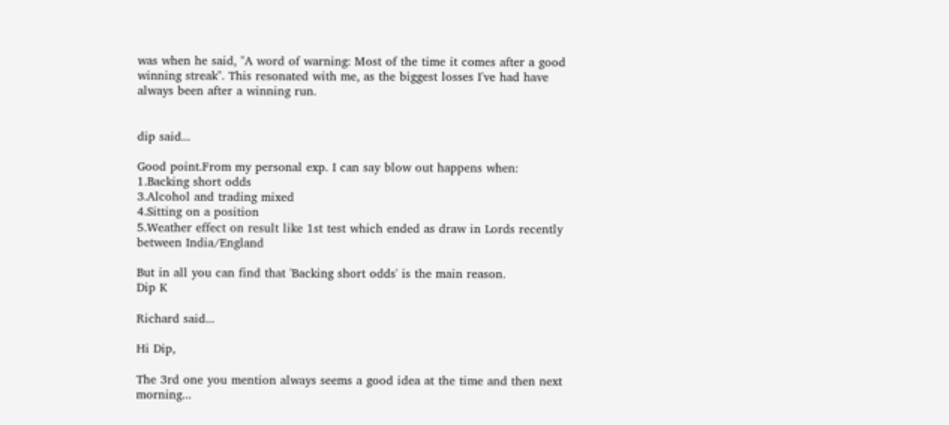was when he said, "A word of warning: Most of the time it comes after a good winning streak". This resonated with me, as the biggest losses I've had have always been after a winning run.


dip said...

Good point.From my personal exp. I can say blow out happens when:
1.Backing short odds
3.Alcohol and trading mixed
4.Sitting on a position
5.Weather effect on result like 1st test which ended as draw in Lords recently between India/England

But in all you can find that 'Backing short odds' is the main reason.
Dip K

Richard said...

Hi Dip,

The 3rd one you mention always seems a good idea at the time and then next morning...